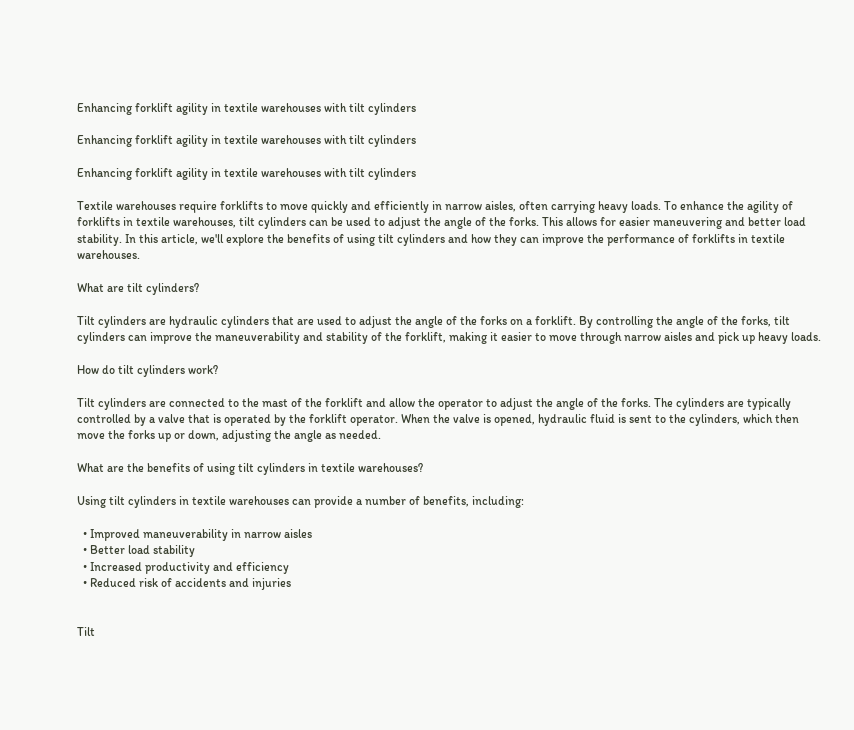Enhancing forklift agility in textile warehouses with tilt cylinders

Enhancing forklift agility in textile warehouses with tilt cylinders

Enhancing forklift agility in textile warehouses with tilt cylinders

Textile warehouses require forklifts to move quickly and efficiently in narrow aisles, often carrying heavy loads. To enhance the agility of forklifts in textile warehouses, tilt cylinders can be used to adjust the angle of the forks. This allows for easier maneuvering and better load stability. In this article, we'll explore the benefits of using tilt cylinders and how they can improve the performance of forklifts in textile warehouses.

What are tilt cylinders?

Tilt cylinders are hydraulic cylinders that are used to adjust the angle of the forks on a forklift. By controlling the angle of the forks, tilt cylinders can improve the maneuverability and stability of the forklift, making it easier to move through narrow aisles and pick up heavy loads.

How do tilt cylinders work?

Tilt cylinders are connected to the mast of the forklift and allow the operator to adjust the angle of the forks. The cylinders are typically controlled by a valve that is operated by the forklift operator. When the valve is opened, hydraulic fluid is sent to the cylinders, which then move the forks up or down, adjusting the angle as needed.

What are the benefits of using tilt cylinders in textile warehouses?

Using tilt cylinders in textile warehouses can provide a number of benefits, including:

  • Improved maneuverability in narrow aisles
  • Better load stability
  • Increased productivity and efficiency
  • Reduced risk of accidents and injuries


Tilt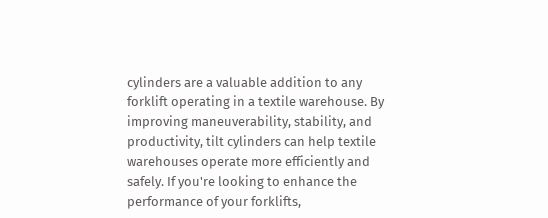cylinders are a valuable addition to any forklift operating in a textile warehouse. By improving maneuverability, stability, and productivity, tilt cylinders can help textile warehouses operate more efficiently and safely. If you're looking to enhance the performance of your forklifts,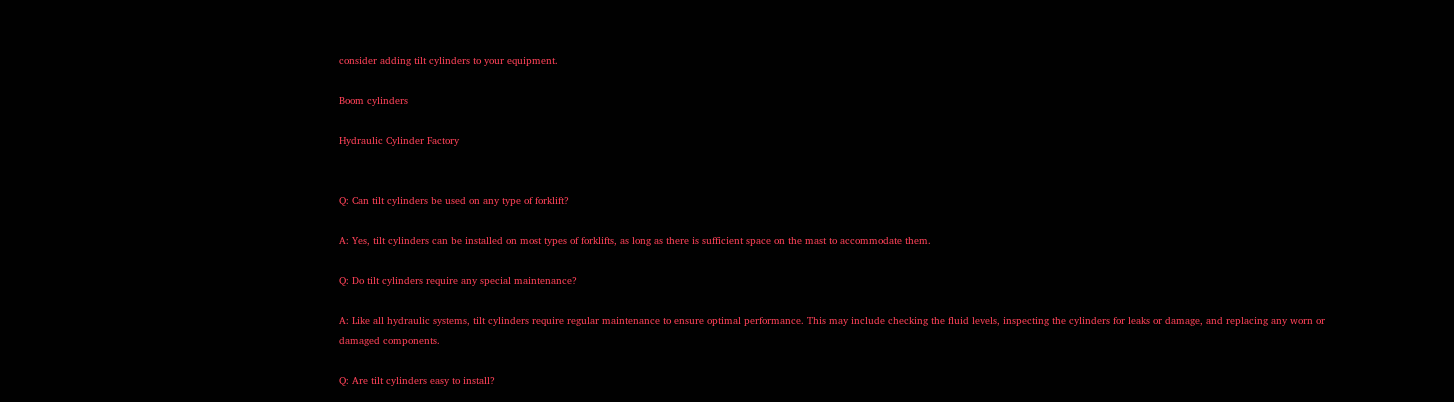consider adding tilt cylinders to your equipment.

Boom cylinders

Hydraulic Cylinder Factory


Q: Can tilt cylinders be used on any type of forklift?

A: Yes, tilt cylinders can be installed on most types of forklifts, as long as there is sufficient space on the mast to accommodate them.

Q: Do tilt cylinders require any special maintenance?

A: Like all hydraulic systems, tilt cylinders require regular maintenance to ensure optimal performance. This may include checking the fluid levels, inspecting the cylinders for leaks or damage, and replacing any worn or damaged components.

Q: Are tilt cylinders easy to install?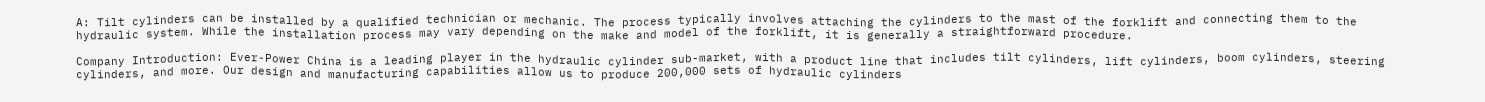A: Tilt cylinders can be installed by a qualified technician or mechanic. The process typically involves attaching the cylinders to the mast of the forklift and connecting them to the hydraulic system. While the installation process may vary depending on the make and model of the forklift, it is generally a straightforward procedure.

Company Introduction: Ever-Power China is a leading player in the hydraulic cylinder sub-market, with a product line that includes tilt cylinders, lift cylinders, boom cylinders, steering cylinders, and more. Our design and manufacturing capabilities allow us to produce 200,000 sets of hydraulic cylinders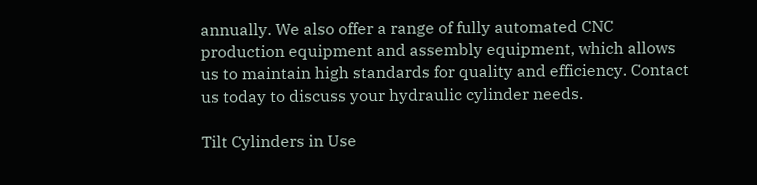annually. We also offer a range of fully automated CNC production equipment and assembly equipment, which allows us to maintain high standards for quality and efficiency. Contact us today to discuss your hydraulic cylinder needs.

Tilt Cylinders in Use